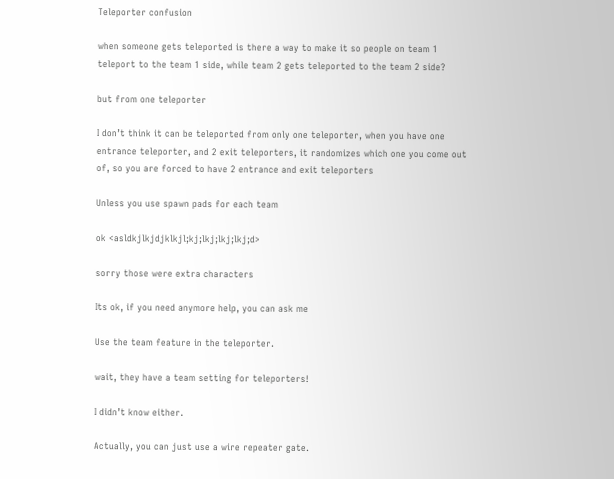Teleporter confusion

when someone gets teleported is there a way to make it so people on team 1 teleport to the team 1 side, while team 2 gets teleported to the team 2 side?

but from one teleporter

I don’t think it can be teleported from only one teleporter, when you have one entrance teleporter, and 2 exit teleporters, it randomizes which one you come out of, so you are forced to have 2 entrance and exit teleporters

Unless you use spawn pads for each team

ok <asldkjlkjdjklkjl;kj;lkj;lkj;lkj;d>

sorry those were extra characters

Its ok, if you need anymore help, you can ask me

Use the team feature in the teleporter.

wait, they have a team setting for teleporters!

I didn’t know either.

Actually, you can just use a wire repeater gate.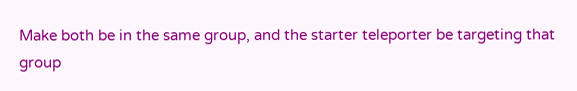Make both be in the same group, and the starter teleporter be targeting that group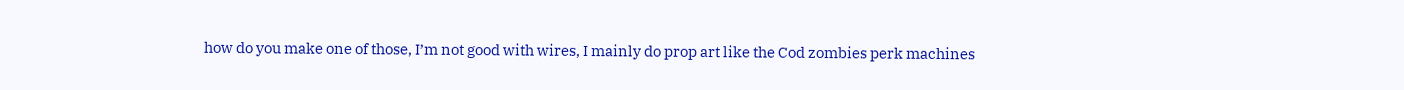how do you make one of those, I’m not good with wires, I mainly do prop art like the Cod zombies perk machines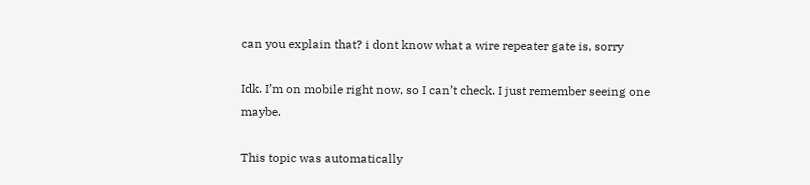can you explain that? i dont know what a wire repeater gate is, sorry

Idk. I’m on mobile right now, so I can’t check. I just remember seeing one maybe.

This topic was automatically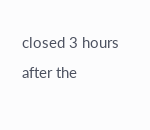closed 3 hours after the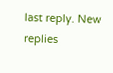last reply. New replies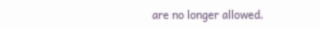are no longer allowed.